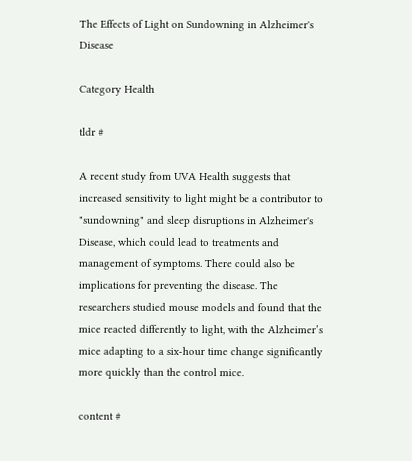The Effects of Light on Sundowning in Alzheimer's Disease

Category Health

tldr #

A recent study from UVA Health suggests that increased sensitivity to light might be a contributor to "sundowning" and sleep disruptions in Alzheimer's Disease, which could lead to treatments and management of symptoms. There could also be implications for preventing the disease. The researchers studied mouse models and found that the mice reacted differently to light, with the Alzheimer’s mice adapting to a six-hour time change significantly more quickly than the control mice.

content #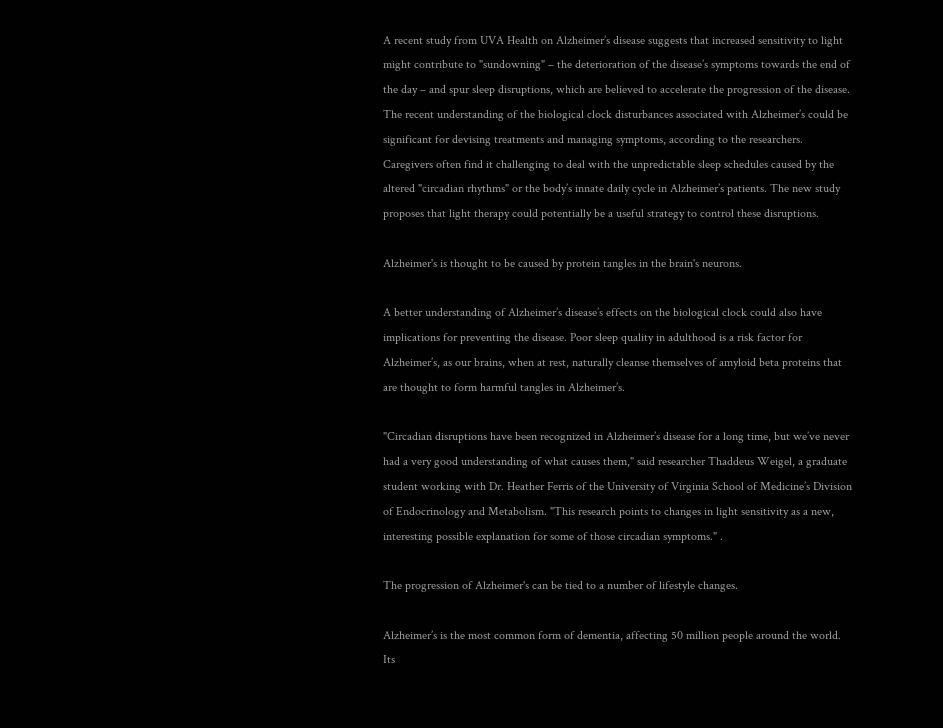A recent study from UVA Health on Alzheimer’s disease suggests that increased sensitivity to light might contribute to "sundowning" – the deterioration of the disease’s symptoms towards the end of the day – and spur sleep disruptions, which are believed to accelerate the progression of the disease. The recent understanding of the biological clock disturbances associated with Alzheimer’s could be significant for devising treatments and managing symptoms, according to the researchers. Caregivers often find it challenging to deal with the unpredictable sleep schedules caused by the altered "circadian rhythms" or the body’s innate daily cycle in Alzheimer’s patients. The new study proposes that light therapy could potentially be a useful strategy to control these disruptions.

Alzheimer's is thought to be caused by protein tangles in the brain's neurons.

A better understanding of Alzheimer’s disease’s effects on the biological clock could also have implications for preventing the disease. Poor sleep quality in adulthood is a risk factor for Alzheimer’s, as our brains, when at rest, naturally cleanse themselves of amyloid beta proteins that are thought to form harmful tangles in Alzheimer’s.

"Circadian disruptions have been recognized in Alzheimer’s disease for a long time, but we’ve never had a very good understanding of what causes them," said researcher Thaddeus Weigel, a graduate student working with Dr. Heather Ferris of the University of Virginia School of Medicine’s Division of Endocrinology and Metabolism. "This research points to changes in light sensitivity as a new, interesting possible explanation for some of those circadian symptoms." .

The progression of Alzheimer's can be tied to a number of lifestyle changes.

Alzheimer’s is the most common form of dementia, affecting 50 million people around the world. Its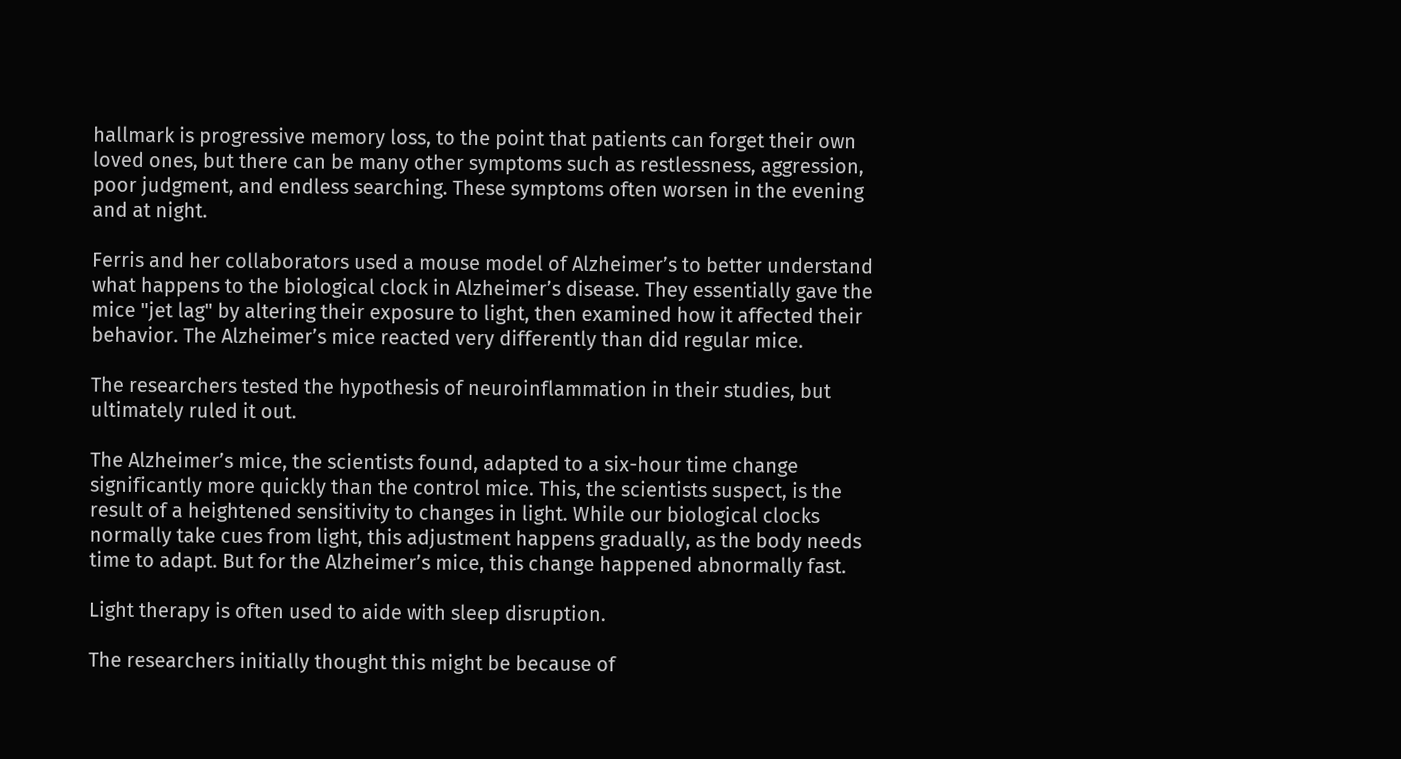hallmark is progressive memory loss, to the point that patients can forget their own loved ones, but there can be many other symptoms such as restlessness, aggression, poor judgment, and endless searching. These symptoms often worsen in the evening and at night.

Ferris and her collaborators used a mouse model of Alzheimer’s to better understand what happens to the biological clock in Alzheimer’s disease. They essentially gave the mice "jet lag" by altering their exposure to light, then examined how it affected their behavior. The Alzheimer’s mice reacted very differently than did regular mice.

The researchers tested the hypothesis of neuroinflammation in their studies, but ultimately ruled it out.

The Alzheimer’s mice, the scientists found, adapted to a six-hour time change significantly more quickly than the control mice. This, the scientists suspect, is the result of a heightened sensitivity to changes in light. While our biological clocks normally take cues from light, this adjustment happens gradually, as the body needs time to adapt. But for the Alzheimer’s mice, this change happened abnormally fast.

Light therapy is often used to aide with sleep disruption.

The researchers initially thought this might be because of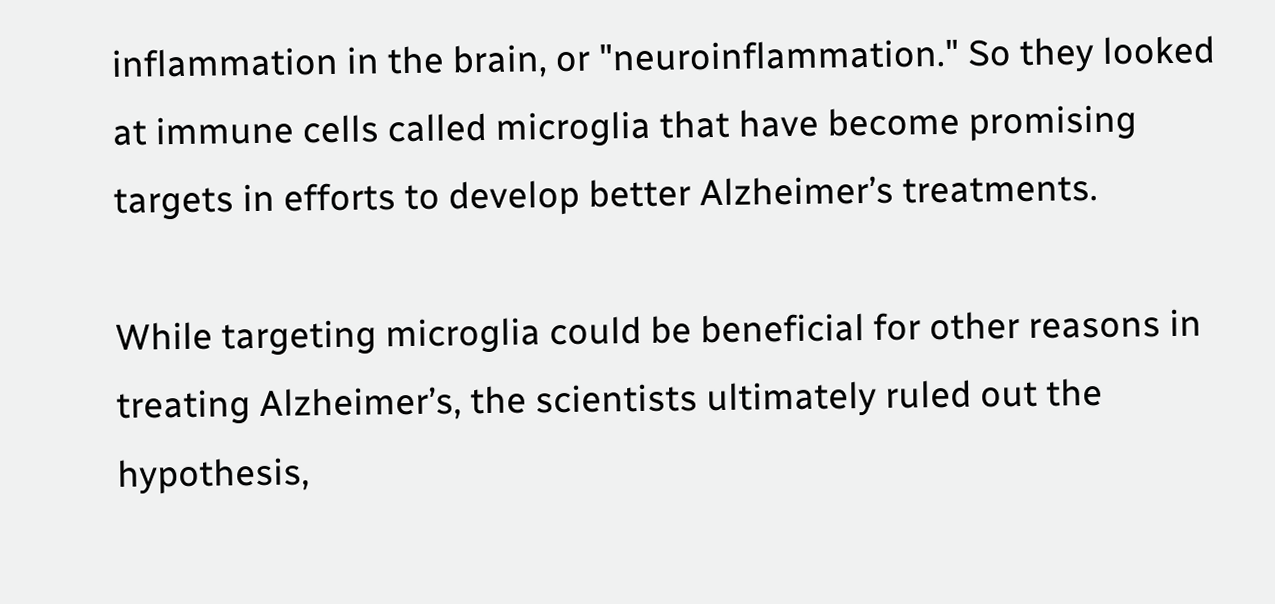inflammation in the brain, or "neuroinflammation." So they looked at immune cells called microglia that have become promising targets in efforts to develop better Alzheimer’s treatments.

While targeting microglia could be beneficial for other reasons in treating Alzheimer’s, the scientists ultimately ruled out the hypothesis,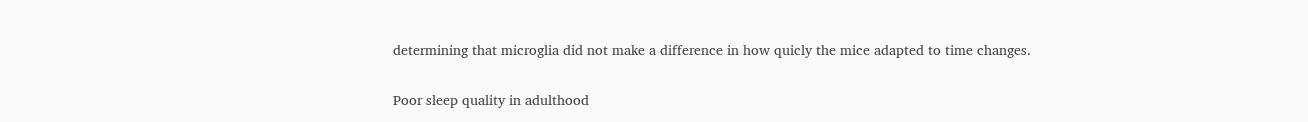determining that microglia did not make a difference in how quicly the mice adapted to time changes.

Poor sleep quality in adulthood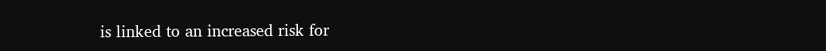is linked to an increased risk for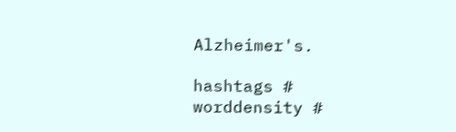Alzheimer's.

hashtags #
worddensity #